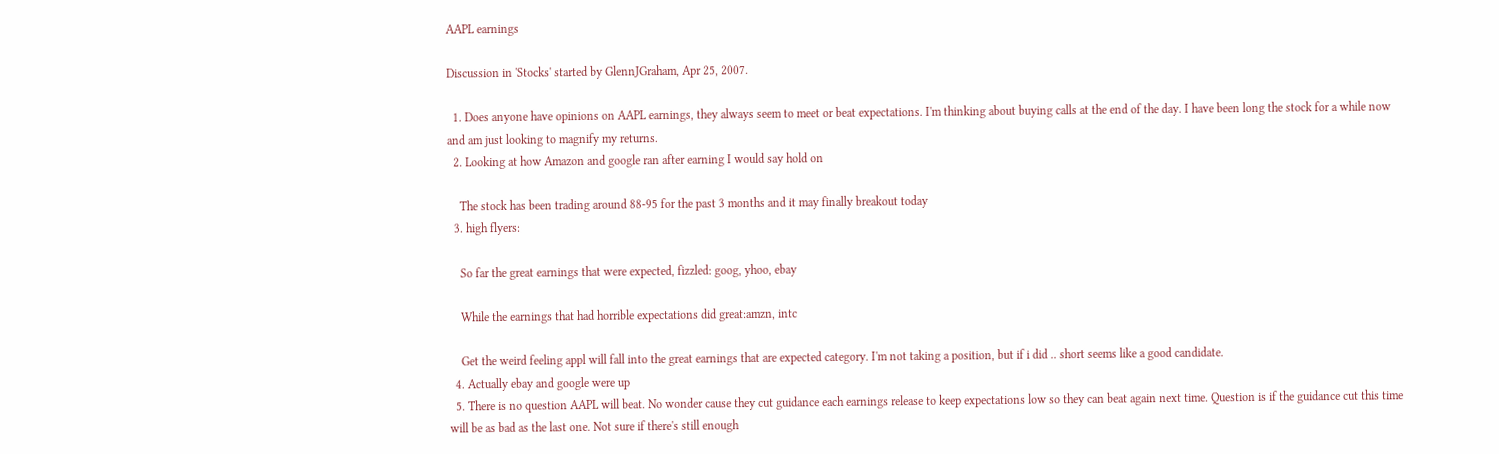AAPL earnings

Discussion in 'Stocks' started by GlennJGraham, Apr 25, 2007.

  1. Does anyone have opinions on AAPL earnings, they always seem to meet or beat expectations. I'm thinking about buying calls at the end of the day. I have been long the stock for a while now and am just looking to magnify my returns.
  2. Looking at how Amazon and google ran after earning I would say hold on

    The stock has been trading around 88-95 for the past 3 months and it may finally breakout today
  3. high flyers:

    So far the great earnings that were expected, fizzled: goog, yhoo, ebay

    While the earnings that had horrible expectations did great:amzn, intc

    Get the weird feeling appl will fall into the great earnings that are expected category. I'm not taking a position, but if i did .. short seems like a good candidate.
  4. Actually ebay and google were up
  5. There is no question AAPL will beat. No wonder cause they cut guidance each earnings release to keep expectations low so they can beat again next time. Question is if the guidance cut this time will be as bad as the last one. Not sure if there's still enough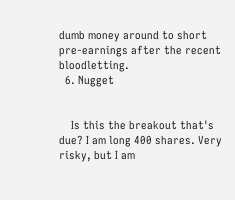dumb money around to short pre-earnings after the recent bloodletting.
  6. Nugget


    Is this the breakout that's due? I am long 400 shares. Very risky, but I am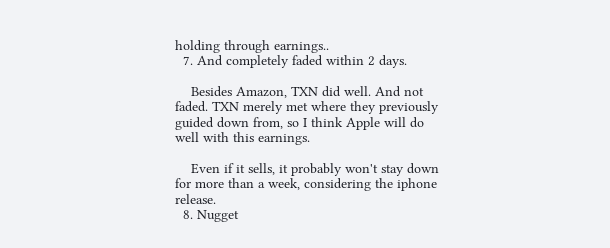holding through earnings..
  7. And completely faded within 2 days.

    Besides Amazon, TXN did well. And not faded. TXN merely met where they previously guided down from, so I think Apple will do well with this earnings.

    Even if it sells, it probably won't stay down for more than a week, considering the iphone release.
  8. Nugget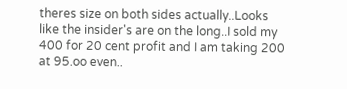theres size on both sides actually..Looks like the insider's are on the long..I sold my 400 for 20 cent profit and I am taking 200 at 95.oo even..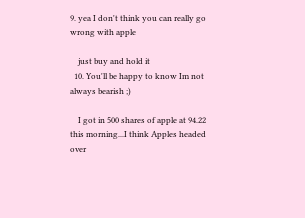9. yea I don't think you can really go wrong with apple

    just buy and hold it
  10. You'll be happy to know Im not always bearish ;)

    I got in 500 shares of apple at 94.22 this morning...I think Apples headed over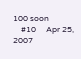100 soon
    #10     Apr 25, 2007